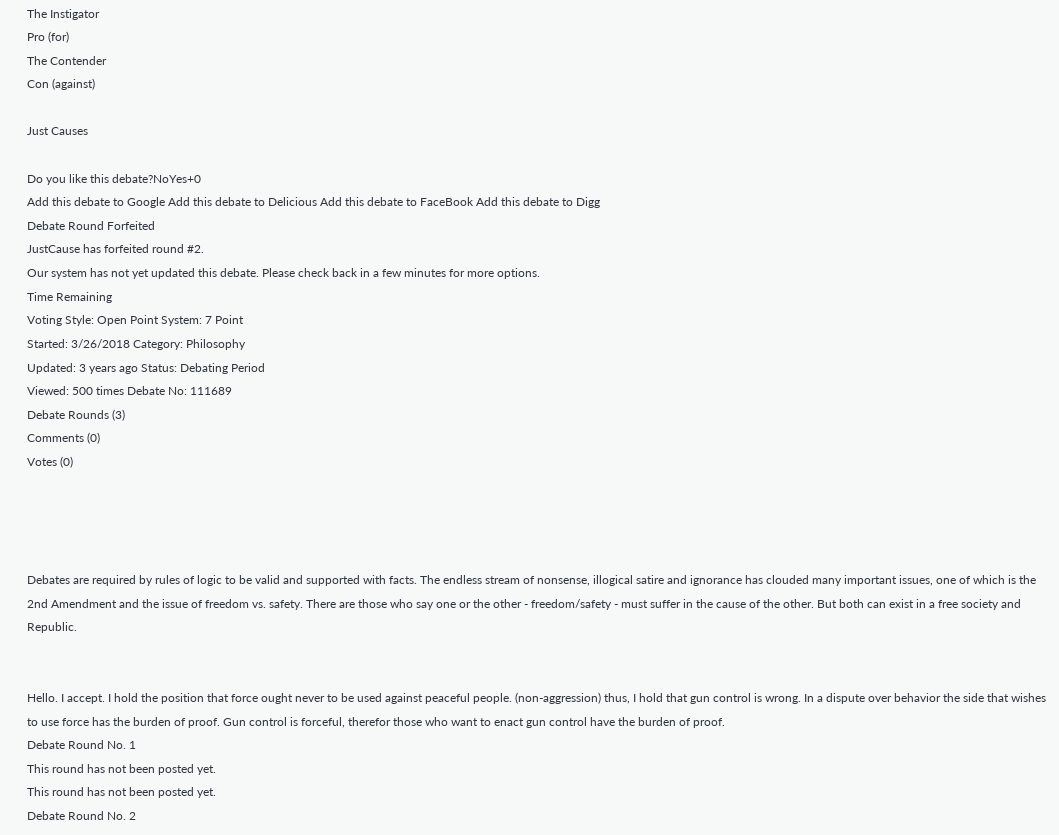The Instigator
Pro (for)
The Contender
Con (against)

Just Causes

Do you like this debate?NoYes+0
Add this debate to Google Add this debate to Delicious Add this debate to FaceBook Add this debate to Digg
Debate Round Forfeited
JustCause has forfeited round #2.
Our system has not yet updated this debate. Please check back in a few minutes for more options.
Time Remaining
Voting Style: Open Point System: 7 Point
Started: 3/26/2018 Category: Philosophy
Updated: 3 years ago Status: Debating Period
Viewed: 500 times Debate No: 111689
Debate Rounds (3)
Comments (0)
Votes (0)




Debates are required by rules of logic to be valid and supported with facts. The endless stream of nonsense, illogical satire and ignorance has clouded many important issues, one of which is the 2nd Amendment and the issue of freedom vs. safety. There are those who say one or the other - freedom/safety - must suffer in the cause of the other. But both can exist in a free society and Republic.


Hello. I accept. I hold the position that force ought never to be used against peaceful people. (non-aggression) thus, I hold that gun control is wrong. In a dispute over behavior the side that wishes to use force has the burden of proof. Gun control is forceful, therefor those who want to enact gun control have the burden of proof.
Debate Round No. 1
This round has not been posted yet.
This round has not been posted yet.
Debate Round No. 2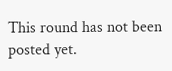This round has not been posted yet.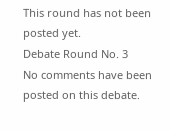This round has not been posted yet.
Debate Round No. 3
No comments have been posted on this debate.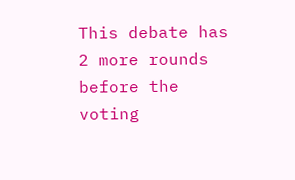This debate has 2 more rounds before the voting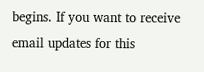begins. If you want to receive email updates for this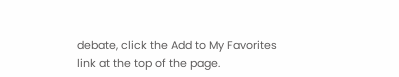debate, click the Add to My Favorites link at the top of the page.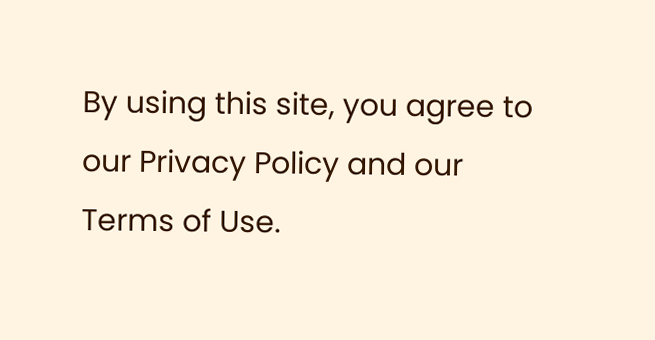By using this site, you agree to our Privacy Policy and our Terms of Use.